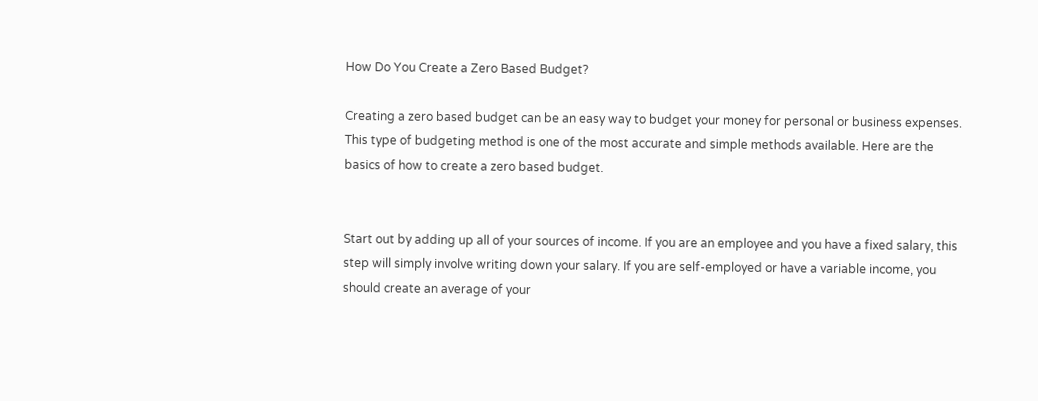How Do You Create a Zero Based Budget?

Creating a zero based budget can be an easy way to budget your money for personal or business expenses. This type of budgeting method is one of the most accurate and simple methods available. Here are the basics of how to create a zero based budget.


Start out by adding up all of your sources of income. If you are an employee and you have a fixed salary, this step will simply involve writing down your salary. If you are self-employed or have a variable income, you should create an average of your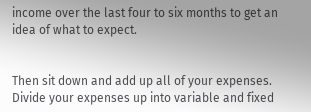income over the last four to six months to get an idea of what to expect.


Then sit down and add up all of your expenses. Divide your expenses up into variable and fixed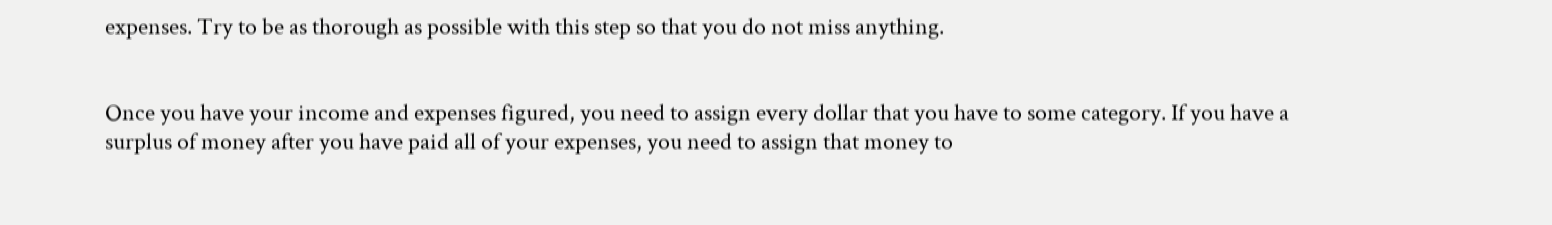expenses. Try to be as thorough as possible with this step so that you do not miss anything.


Once you have your income and expenses figured, you need to assign every dollar that you have to some category. If you have a surplus of money after you have paid all of your expenses, you need to assign that money to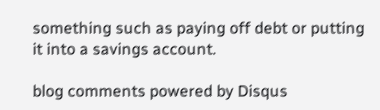something such as paying off debt or putting it into a savings account.

blog comments powered by Disqus